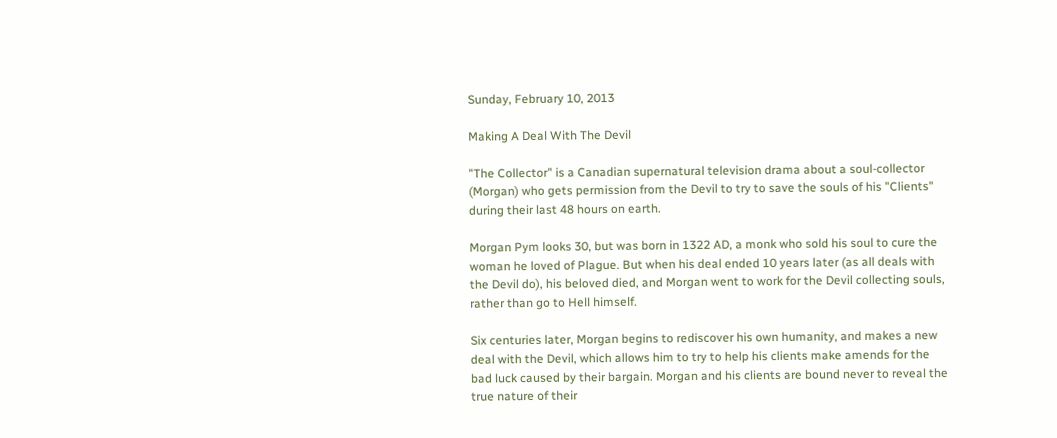Sunday, February 10, 2013

Making A Deal With The Devil

"The Collector" is a Canadian supernatural television drama about a soul-collector (Morgan) who gets permission from the Devil to try to save the souls of his "Clients" during their last 48 hours on earth.

Morgan Pym looks 30, but was born in 1322 AD, a monk who sold his soul to cure the woman he loved of Plague. But when his deal ended 10 years later (as all deals with the Devil do), his beloved died, and Morgan went to work for the Devil collecting souls, rather than go to Hell himself.

Six centuries later, Morgan begins to rediscover his own humanity, and makes a new deal with the Devil, which allows him to try to help his clients make amends for the bad luck caused by their bargain. Morgan and his clients are bound never to reveal the true nature of their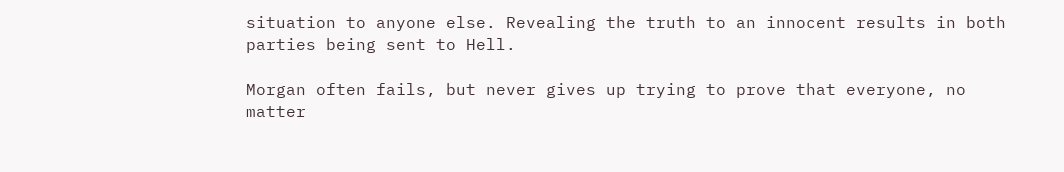situation to anyone else. Revealing the truth to an innocent results in both parties being sent to Hell.

Morgan often fails, but never gives up trying to prove that everyone, no matter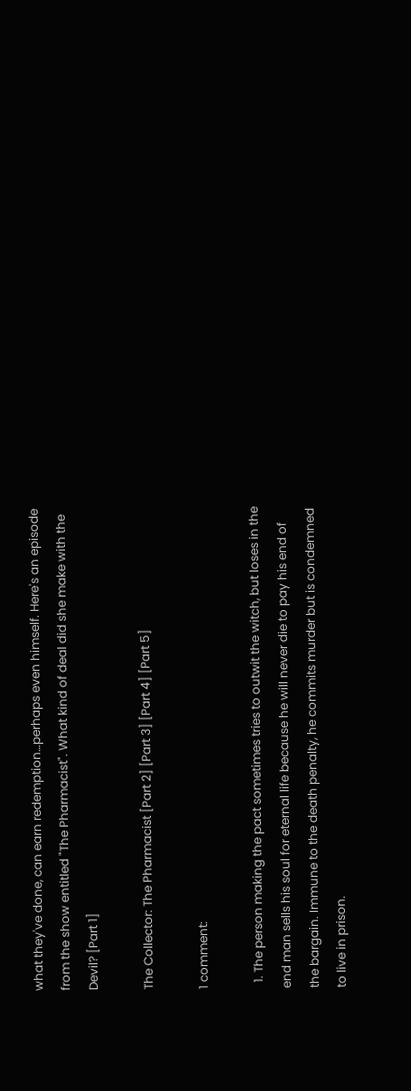what they've done, can earn redemption…perhaps even himself. Here's an episode from the show entitled "The Pharmacist". What kind of deal did she make with the Devil? [Part 1]

The Collector: The Pharmacist [Part 2] [Part 3] [Part 4] [Part 5]

1 comment:

  1. The person making the pact sometimes tries to outwit the witch, but loses in the end man sells his soul for eternal life because he will never die to pay his end of the bargain. Immune to the death penalty, he commits murder but is condemned to live in prison.